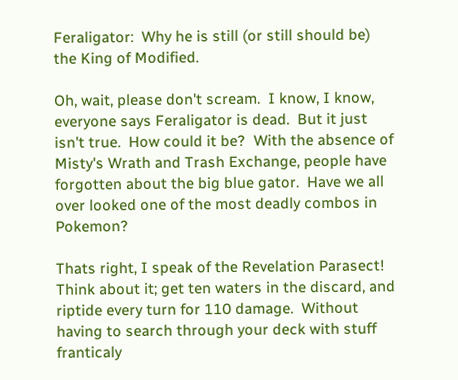Feraligator:  Why he is still (or still should be) the King of Modified.

Oh, wait, please don't scream.  I know, I know, everyone says Feraligator is dead.  But it just isn't true.  How could it be?  With the absence of Misty's Wrath and Trash Exchange, people have forgotten about the big blue gator.  Have we all over looked one of the most deadly combos in Pokemon?

Thats right, I speak of the Revelation Parasect!  Think about it; get ten waters in the discard, and riptide every turn for 110 damage.  Without having to search through your deck with stuff franticaly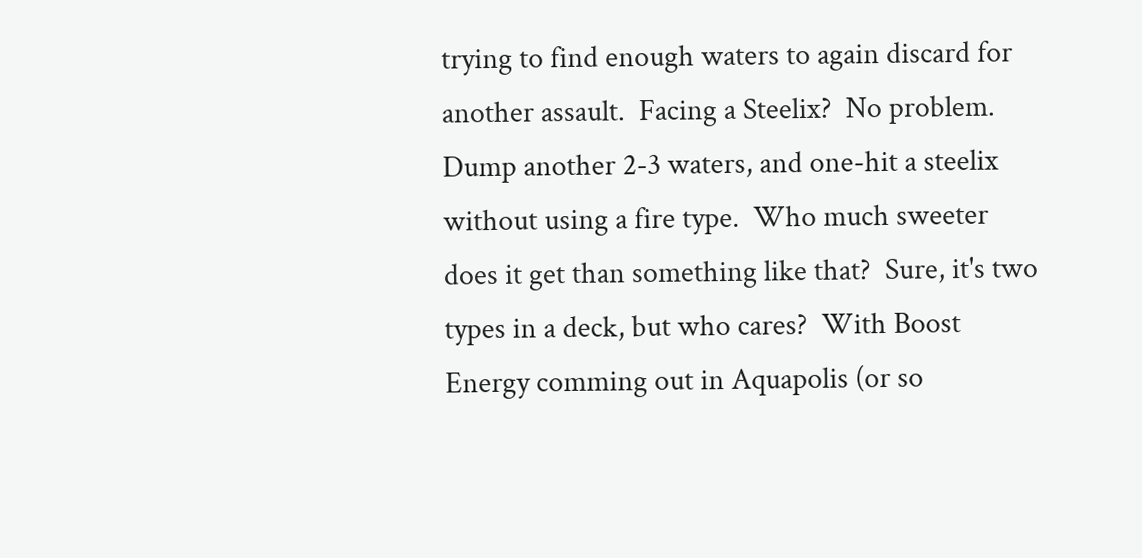trying to find enough waters to again discard for another assault.  Facing a Steelix?  No problem.  Dump another 2-3 waters, and one-hit a steelix without using a fire type.  Who much sweeter does it get than something like that?  Sure, it's two types in a deck, but who cares?  With Boost Energy comming out in Aquapolis (or so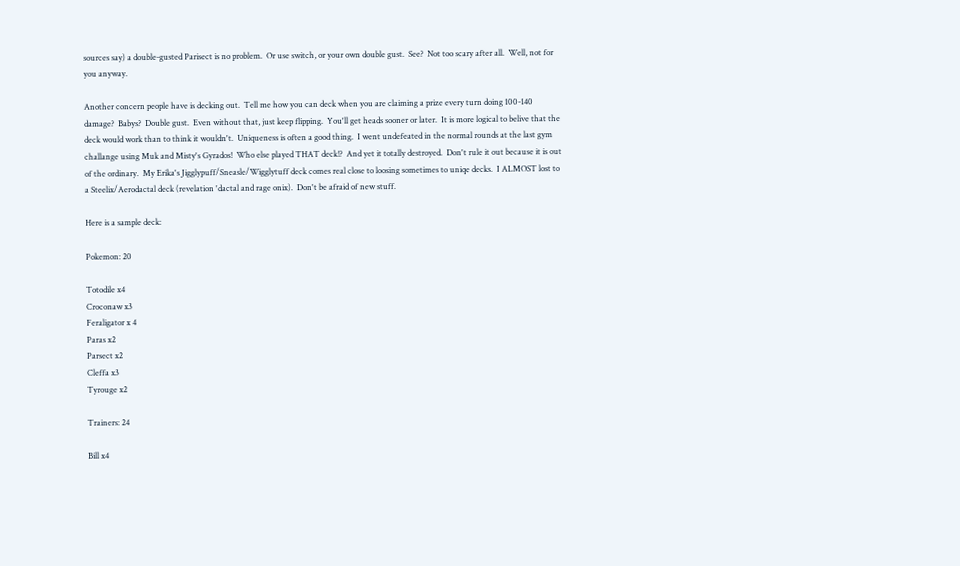sources say) a double-gusted Parisect is no problem.  Or use switch, or your own double gust.  See?  Not too scary after all.  Well, not for you anyway.

Another concern people have is decking out.  Tell me how you can deck when you are claiming a prize every turn doing 100-140 damage?  Babys?  Double gust.  Even without that, just keep flipping.  You'll get heads sooner or later.  It is more logical to belive that the deck would work than to think it wouldn't.  Uniqueness is often a good thing.  I went undefeated in the normal rounds at the last gym challange using Muk and Misty's Gyrados!  Who else played THAT deck!?  And yet it totally destroyed.  Don't rule it out because it is out of the ordinary.  My Erika's Jigglypuff/Sneasle/Wigglytuff deck comes real close to loosing sometimes to uniqe decks.  I ALMOST lost to a Steelix/Aerodactal deck (revelation 'dactal and rage onix).  Don't be afraid of new stuff.

Here is a sample deck:

Pokemon: 20

Totodile x4
Croconaw x3
Feraligator x 4
Paras x2
Parsect x2
Cleffa x3
Tyrouge x2

Trainers: 24

Bill x4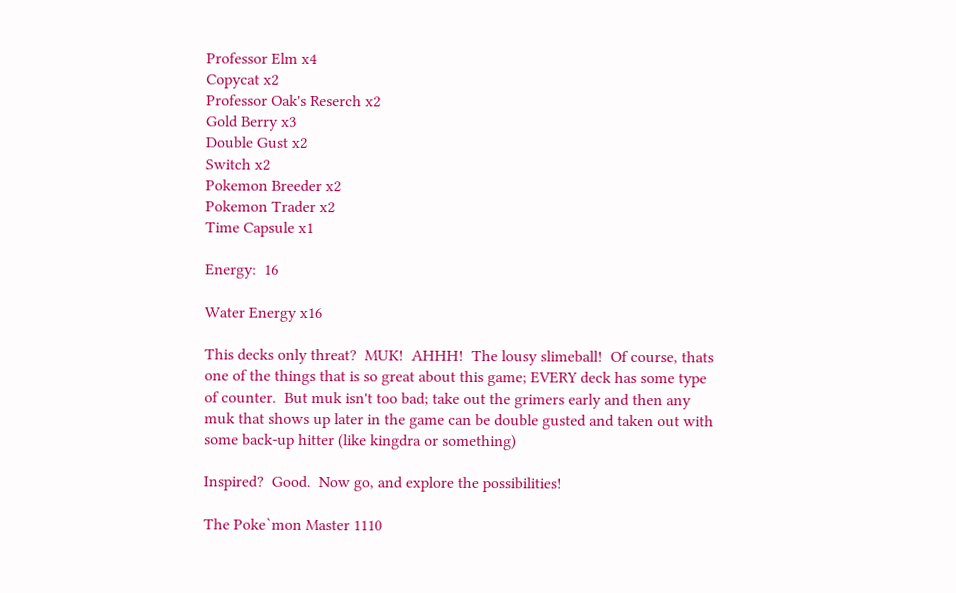Professor Elm x4
Copycat x2
Professor Oak's Reserch x2
Gold Berry x3
Double Gust x2
Switch x2
Pokemon Breeder x2
Pokemon Trader x2
Time Capsule x1

Energy:  16

Water Energy x16

This decks only threat?  MUK!  AHHH!  The lousy slimeball!  Of course, thats one of the things that is so great about this game; EVERY deck has some type of counter.  But muk isn't too bad; take out the grimers early and then any muk that shows up later in the game can be double gusted and taken out with some back-up hitter (like kingdra or something)

Inspired?  Good.  Now go, and explore the possibilities!

The Poke`mon Master 1110